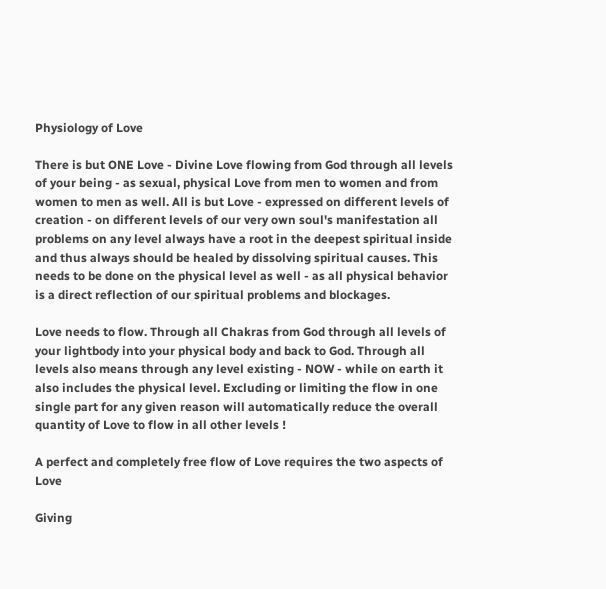Physiology of Love

There is but ONE Love - Divine Love flowing from God through all levels of your being - as sexual, physical Love from men to women and from women to men as well. All is but Love - expressed on different levels of creation - on different levels of our very own soul's manifestation all problems on any level always have a root in the deepest spiritual inside and thus always should be healed by dissolving spiritual causes. This needs to be done on the physical level as well - as all physical behavior is a direct reflection of our spiritual problems and blockages.

Love needs to flow. Through all Chakras from God through all levels of your lightbody into your physical body and back to God. Through all levels also means through any level existing - NOW - while on earth it also includes the physical level. Excluding or limiting the flow in one single part for any given reason will automatically reduce the overall quantity of Love to flow in all other levels !

A perfect and completely free flow of Love requires the two aspects of Love

Giving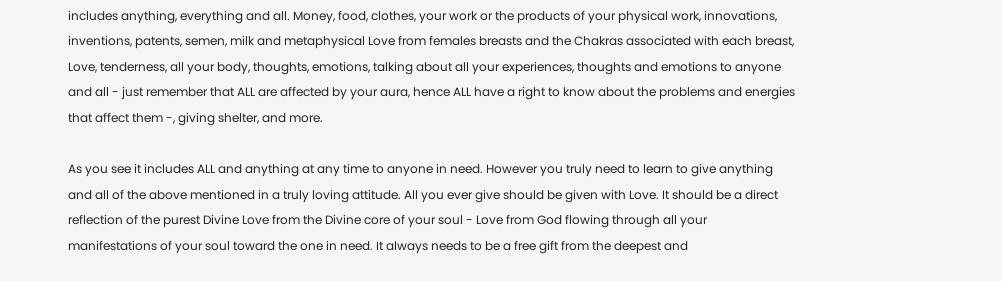includes anything, everything and all. Money, food, clothes, your work or the products of your physical work, innovations, inventions, patents, semen, milk and metaphysical Love from females breasts and the Chakras associated with each breast, Love, tenderness, all your body, thoughts, emotions, talking about all your experiences, thoughts and emotions to anyone and all - just remember that ALL are affected by your aura, hence ALL have a right to know about the problems and energies that affect them -, giving shelter, and more.

As you see it includes ALL and anything at any time to anyone in need. However you truly need to learn to give anything and all of the above mentioned in a truly loving attitude. All you ever give should be given with Love. It should be a direct reflection of the purest Divine Love from the Divine core of your soul - Love from God flowing through all your manifestations of your soul toward the one in need. It always needs to be a free gift from the deepest and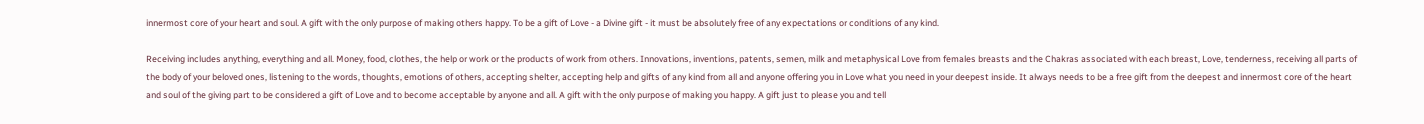innermost core of your heart and soul. A gift with the only purpose of making others happy. To be a gift of Love - a Divine gift - it must be absolutely free of any expectations or conditions of any kind.

Receiving includes anything, everything and all. Money, food, clothes, the help or work or the products of work from others. Innovations, inventions, patents, semen, milk and metaphysical Love from females breasts and the Chakras associated with each breast, Love, tenderness, receiving all parts of the body of your beloved ones, listening to the words, thoughts, emotions of others, accepting shelter, accepting help and gifts of any kind from all and anyone offering you in Love what you need in your deepest inside. It always needs to be a free gift from the deepest and innermost core of the heart and soul of the giving part to be considered a gift of Love and to become acceptable by anyone and all. A gift with the only purpose of making you happy. A gift just to please you and tell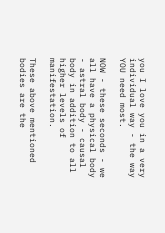you I love you in a very individual way - the way YOU need most.

NOW - these seconds - we all have a physical body - astral body - causal body in addition to all higher levels of manifestation.

These above mentioned bodies are the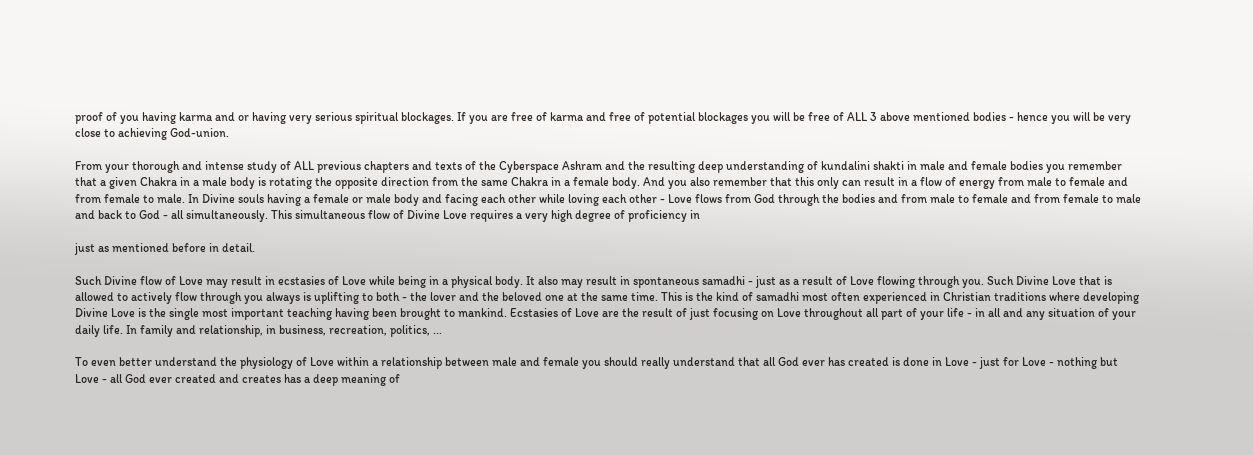proof of you having karma and or having very serious spiritual blockages. If you are free of karma and free of potential blockages you will be free of ALL 3 above mentioned bodies - hence you will be very close to achieving God-union.

From your thorough and intense study of ALL previous chapters and texts of the Cyberspace Ashram and the resulting deep understanding of kundalini shakti in male and female bodies you remember that a given Chakra in a male body is rotating the opposite direction from the same Chakra in a female body. And you also remember that this only can result in a flow of energy from male to female and from female to male. In Divine souls having a female or male body and facing each other while loving each other - Love flows from God through the bodies and from male to female and from female to male and back to God - all simultaneously. This simultaneous flow of Divine Love requires a very high degree of proficiency in

just as mentioned before in detail.

Such Divine flow of Love may result in ecstasies of Love while being in a physical body. It also may result in spontaneous samadhi - just as a result of Love flowing through you. Such Divine Love that is allowed to actively flow through you always is uplifting to both - the lover and the beloved one at the same time. This is the kind of samadhi most often experienced in Christian traditions where developing Divine Love is the single most important teaching having been brought to mankind. Ecstasies of Love are the result of just focusing on Love throughout all part of your life - in all and any situation of your daily life. In family and relationship, in business, recreation, politics, ...

To even better understand the physiology of Love within a relationship between male and female you should really understand that all God ever has created is done in Love - just for Love - nothing but Love - all God ever created and creates has a deep meaning of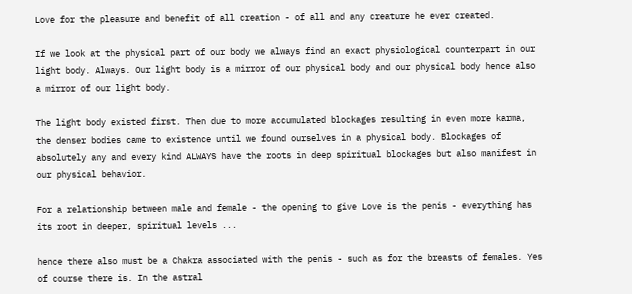Love for the pleasure and benefit of all creation - of all and any creature he ever created.

If we look at the physical part of our body we always find an exact physiological counterpart in our light body. Always. Our light body is a mirror of our physical body and our physical body hence also a mirror of our light body.

The light body existed first. Then due to more accumulated blockages resulting in even more karma, the denser bodies came to existence until we found ourselves in a physical body. Blockages of absolutely any and every kind ALWAYS have the roots in deep spiritual blockages but also manifest in our physical behavior.

For a relationship between male and female - the opening to give Love is the penis - everything has its root in deeper, spiritual levels ...

hence there also must be a Chakra associated with the penis - such as for the breasts of females. Yes of course there is. In the astral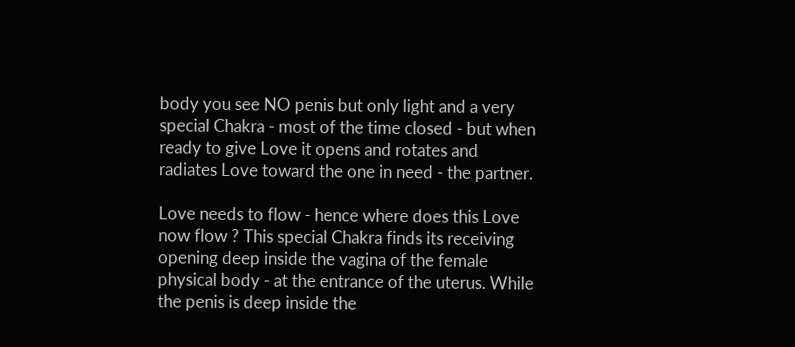body you see NO penis but only light and a very special Chakra - most of the time closed - but when ready to give Love it opens and rotates and radiates Love toward the one in need - the partner.

Love needs to flow - hence where does this Love now flow ? This special Chakra finds its receiving opening deep inside the vagina of the female physical body - at the entrance of the uterus. While the penis is deep inside the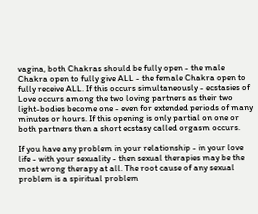vagina, both Chakras should be fully open - the male Chakra open to fully give ALL - the female Chakra open to fully receive ALL. If this occurs simultaneously - ecstasies of Love occurs among the two loving partners as their two light-bodies become one - even for extended periods of many minutes or hours. If this opening is only partial on one or both partners then a short ecstasy called orgasm occurs.

If you have any problem in your relationship - in your love life - with your sexuality - then sexual therapies may be the most wrong therapy at all. The root cause of any sexual problem is a spiritual problem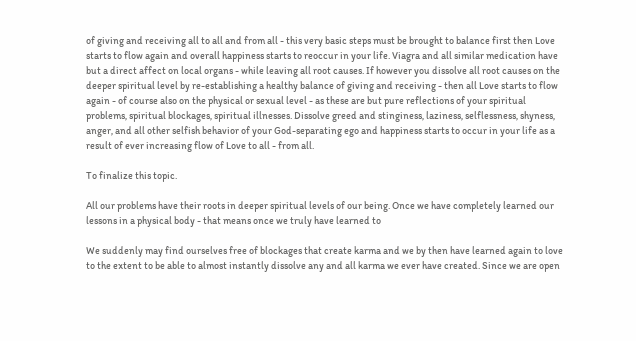of giving and receiving all to all and from all - this very basic steps must be brought to balance first then Love starts to flow again and overall happiness starts to reoccur in your life. Viagra and all similar medication have but a direct affect on local organs - while leaving all root causes. If however you dissolve all root causes on the deeper spiritual level by re-establishing a healthy balance of giving and receiving - then all Love starts to flow again - of course also on the physical or sexual level - as these are but pure reflections of your spiritual problems, spiritual blockages, spiritual illnesses. Dissolve greed and stinginess, laziness, selflessness, shyness, anger, and all other selfish behavior of your God-separating ego and happiness starts to occur in your life as a result of ever increasing flow of Love to all - from all.

To finalize this topic.

All our problems have their roots in deeper spiritual levels of our being. Once we have completely learned our lessons in a physical body - that means once we truly have learned to

We suddenly may find ourselves free of blockages that create karma and we by then have learned again to love to the extent to be able to almost instantly dissolve any and all karma we ever have created. Since we are open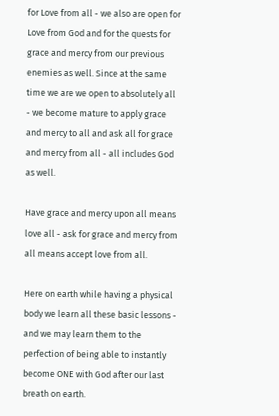for Love from all - we also are open for Love from God and for the quests for grace and mercy from our previous enemies as well. Since at the same time we are we open to absolutely all - we become mature to apply grace and mercy to all and ask all for grace and mercy from all - all includes God as well.

Have grace and mercy upon all means love all - ask for grace and mercy from all means accept love from all.

Here on earth while having a physical body we learn all these basic lessons - and we may learn them to the perfection of being able to instantly become ONE with God after our last breath on earth.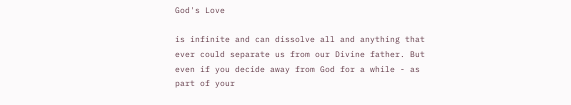God's Love

is infinite and can dissolve all and anything that ever could separate us from our Divine father. But even if you decide away from God for a while - as part of your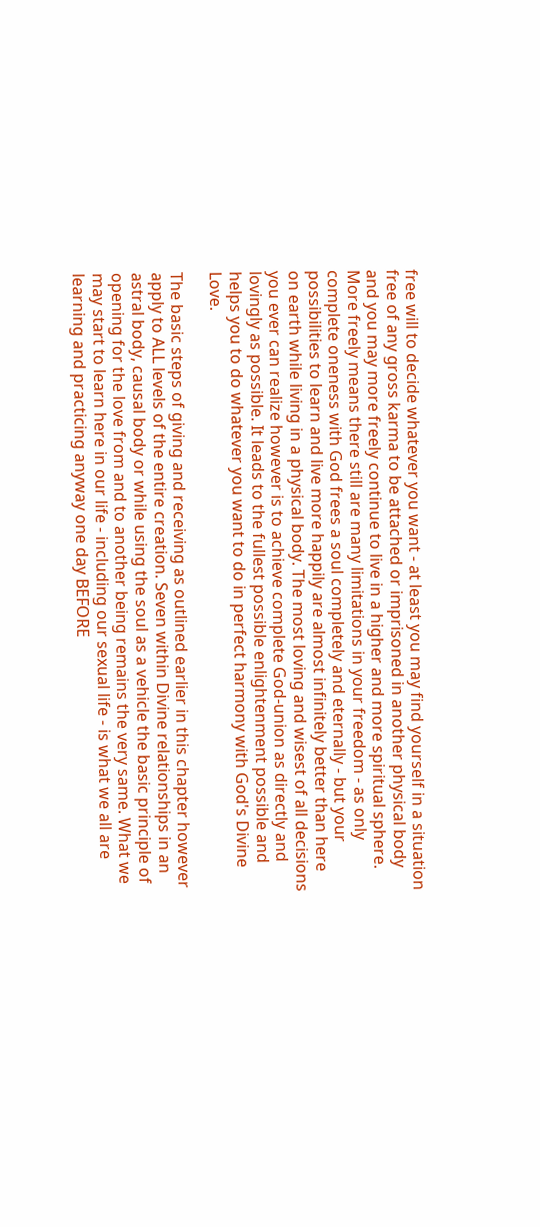free will to decide whatever you want - at least you may find yourself in a situation free of any gross karma to be attached or imprisoned in another physical body and you may more freely continue to live in a higher and more spiritual sphere. More freely means there still are many limitations in your freedom - as only complete oneness with God frees a soul completely and eternally - but your possibilities to learn and live more happily are almost infinitely better than here on earth while living in a physical body. The most loving and wisest of all decisions you ever can realize however is to achieve complete God-union as directly and lovingly as possible. It leads to the fullest possible enlightenment possible and helps you to do whatever you want to do in perfect harmony with God's Divine Love.

The basic steps of giving and receiving as outlined earlier in this chapter however apply to ALL levels of the entire creation. Seven within Divine relationships in an astral body, causal body or while using the soul as a vehicle the basic principle of opening for the love from and to another being remains the very same. What we may start to learn here in our life - including our sexual life - is what we all are learning and practicing anyway one day BEFORE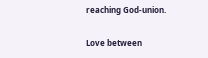reaching God-union.

Love between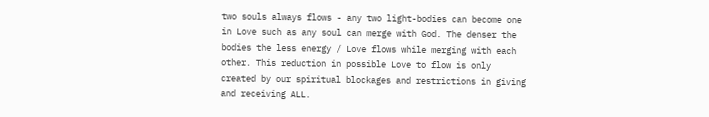two souls always flows - any two light-bodies can become one in Love such as any soul can merge with God. The denser the bodies the less energy / Love flows while merging with each other. This reduction in possible Love to flow is only created by our spiritual blockages and restrictions in giving and receiving ALL.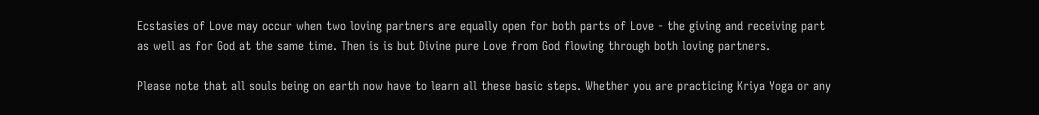Ecstasies of Love may occur when two loving partners are equally open for both parts of Love - the giving and receiving part as well as for God at the same time. Then is is but Divine pure Love from God flowing through both loving partners.

Please note that all souls being on earth now have to learn all these basic steps. Whether you are practicing Kriya Yoga or any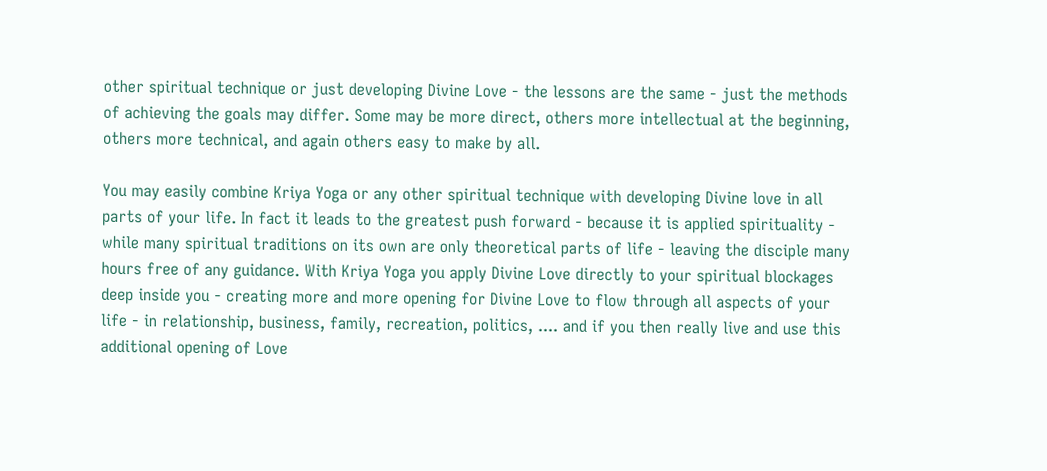other spiritual technique or just developing Divine Love - the lessons are the same - just the methods of achieving the goals may differ. Some may be more direct, others more intellectual at the beginning, others more technical, and again others easy to make by all.

You may easily combine Kriya Yoga or any other spiritual technique with developing Divine love in all parts of your life. In fact it leads to the greatest push forward - because it is applied spirituality - while many spiritual traditions on its own are only theoretical parts of life - leaving the disciple many hours free of any guidance. With Kriya Yoga you apply Divine Love directly to your spiritual blockages deep inside you - creating more and more opening for Divine Love to flow through all aspects of your life - in relationship, business, family, recreation, politics, .... and if you then really live and use this additional opening of Love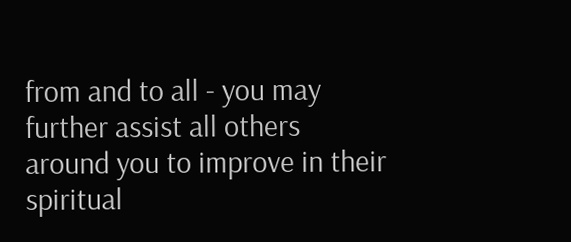from and to all - you may further assist all others around you to improve in their spiritual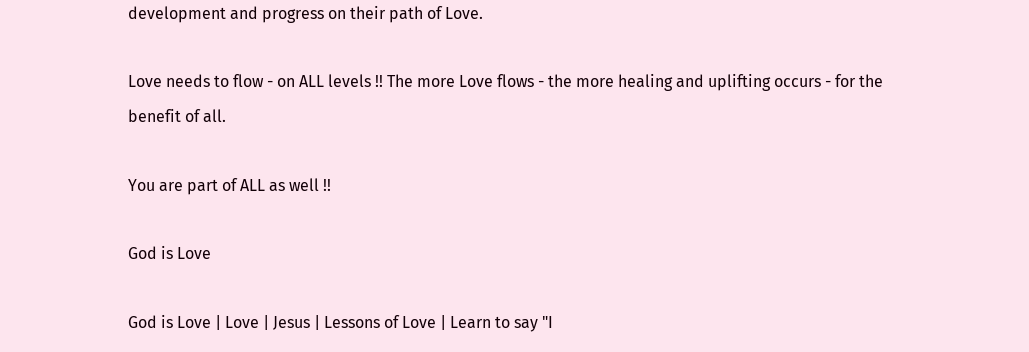development and progress on their path of Love.

Love needs to flow - on ALL levels !! The more Love flows - the more healing and uplifting occurs - for the benefit of all.

You are part of ALL as well !!

God is Love

God is Love | Love | Jesus | Lessons of Love | Learn to say "I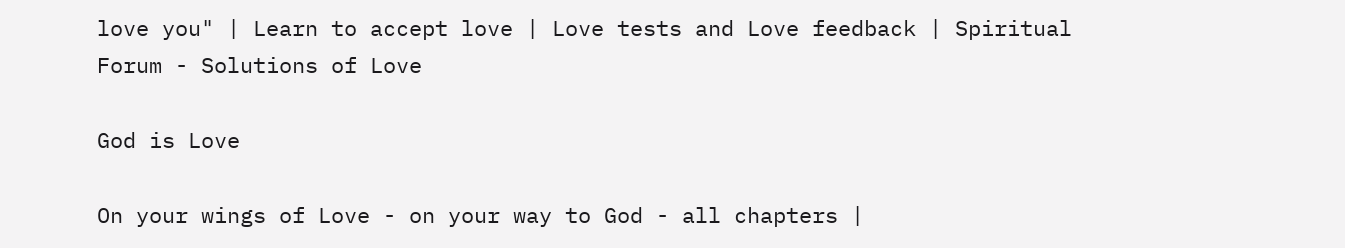love you" | Learn to accept love | Love tests and Love feedback | Spiritual Forum - Solutions of Love

God is Love

On your wings of Love - on your way to God - all chapters |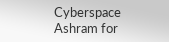Cyberspace Ashram for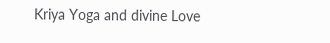Kriya Yoga and divine Love